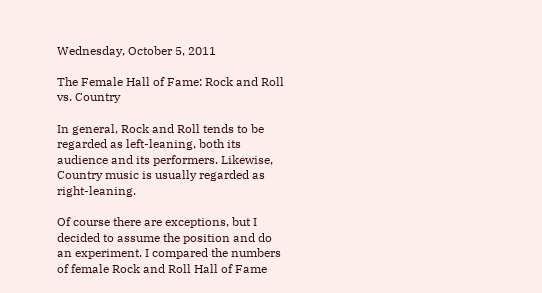Wednesday, October 5, 2011

The Female Hall of Fame: Rock and Roll vs. Country

In general, Rock and Roll tends to be regarded as left-leaning, both its audience and its performers. Likewise, Country music is usually regarded as right-leaning.

Of course there are exceptions, but I decided to assume the position and do an experiment. I compared the numbers of female Rock and Roll Hall of Fame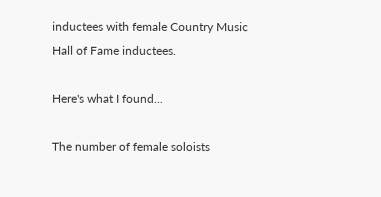inductees with female Country Music Hall of Fame inductees.

Here's what I found...

The number of female soloists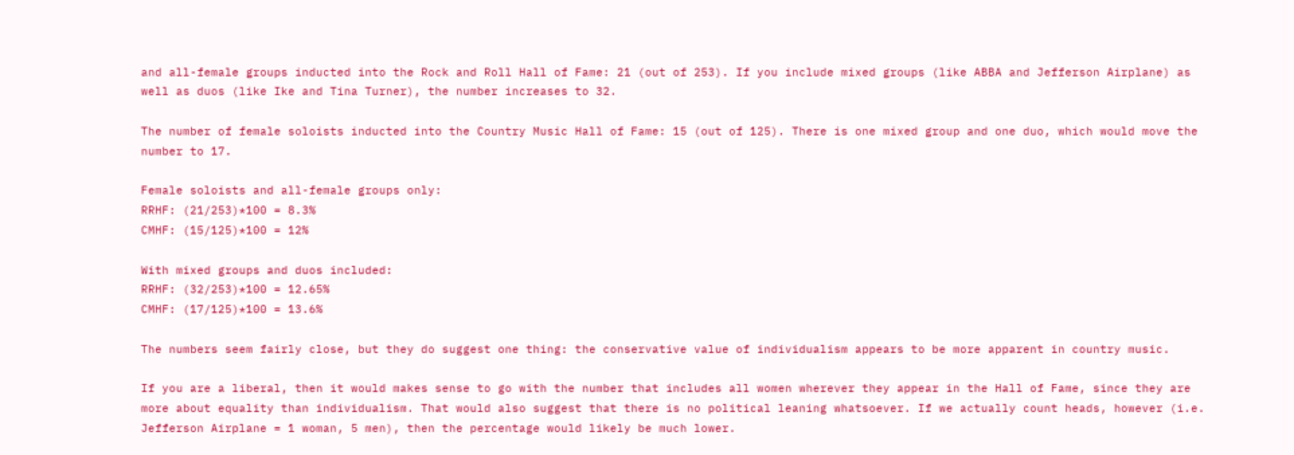and all-female groups inducted into the Rock and Roll Hall of Fame: 21 (out of 253). If you include mixed groups (like ABBA and Jefferson Airplane) as well as duos (like Ike and Tina Turner), the number increases to 32.

The number of female soloists inducted into the Country Music Hall of Fame: 15 (out of 125). There is one mixed group and one duo, which would move the number to 17.

Female soloists and all-female groups only:
RRHF: (21/253)*100 = 8.3%
CMHF: (15/125)*100 = 12%

With mixed groups and duos included:
RRHF: (32/253)*100 = 12.65%
CMHF: (17/125)*100 = 13.6%

The numbers seem fairly close, but they do suggest one thing: the conservative value of individualism appears to be more apparent in country music.

If you are a liberal, then it would makes sense to go with the number that includes all women wherever they appear in the Hall of Fame, since they are more about equality than individualism. That would also suggest that there is no political leaning whatsoever. If we actually count heads, however (i.e. Jefferson Airplane = 1 woman, 5 men), then the percentage would likely be much lower.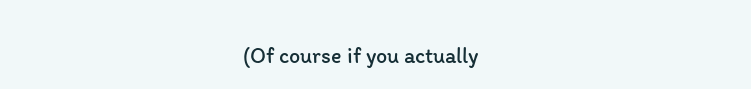(Of course if you actually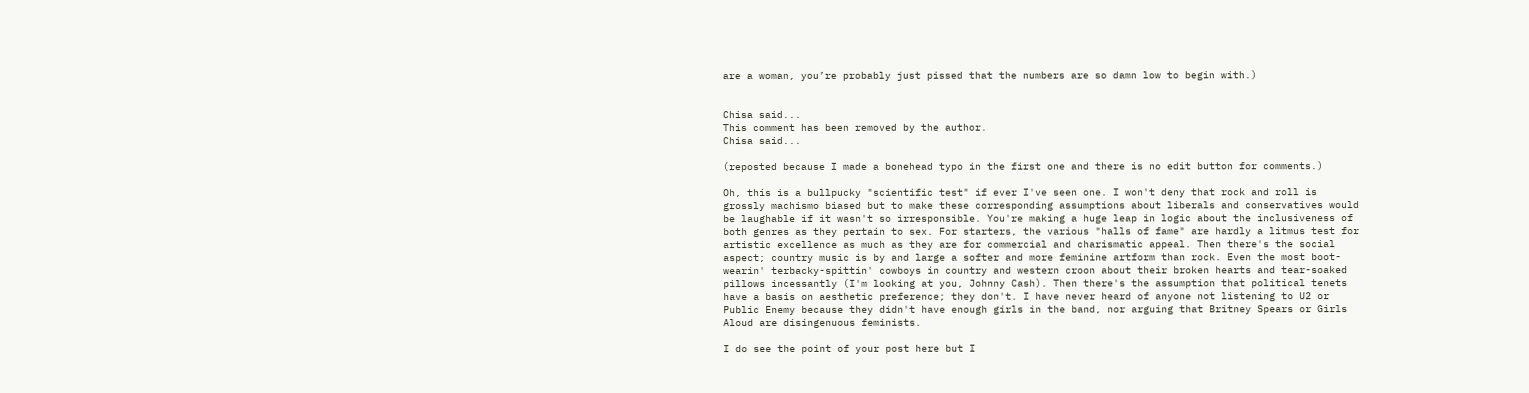are a woman, you’re probably just pissed that the numbers are so damn low to begin with.)


Chisa said...
This comment has been removed by the author.
Chisa said...

(reposted because I made a bonehead typo in the first one and there is no edit button for comments.)

Oh, this is a bullpucky "scientific test" if ever I've seen one. I won't deny that rock and roll is grossly machismo biased but to make these corresponding assumptions about liberals and conservatives would be laughable if it wasn't so irresponsible. You're making a huge leap in logic about the inclusiveness of both genres as they pertain to sex. For starters, the various "halls of fame" are hardly a litmus test for artistic excellence as much as they are for commercial and charismatic appeal. Then there's the social aspect; country music is by and large a softer and more feminine artform than rock. Even the most boot-wearin' terbacky-spittin' cowboys in country and western croon about their broken hearts and tear-soaked pillows incessantly (I'm looking at you, Johnny Cash). Then there's the assumption that political tenets have a basis on aesthetic preference; they don't. I have never heard of anyone not listening to U2 or Public Enemy because they didn't have enough girls in the band, nor arguing that Britney Spears or Girls Aloud are disingenuous feminists.

I do see the point of your post here but I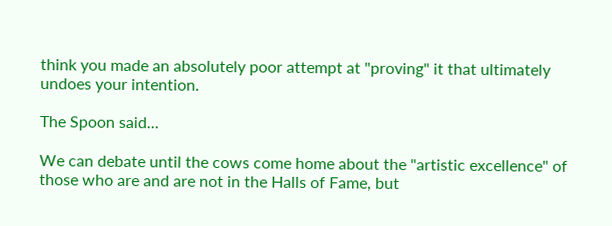think you made an absolutely poor attempt at "proving" it that ultimately undoes your intention.

The Spoon said...

We can debate until the cows come home about the "artistic excellence" of those who are and are not in the Halls of Fame, but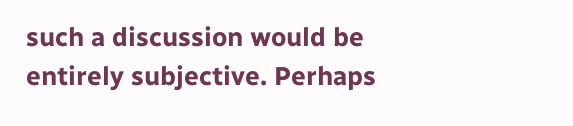such a discussion would be entirely subjective. Perhaps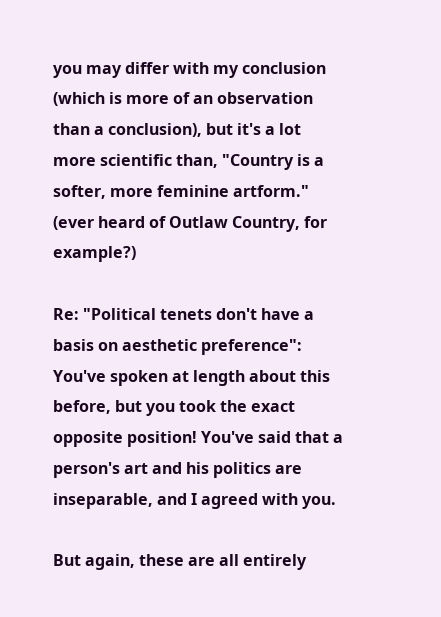you may differ with my conclusion (which is more of an observation than a conclusion), but it's a lot more scientific than, "Country is a softer, more feminine artform." (ever heard of Outlaw Country, for example?)

Re: "Political tenets don't have a basis on aesthetic preference": You've spoken at length about this before, but you took the exact opposite position! You've said that a person's art and his politics are inseparable, and I agreed with you.

But again, these are all entirely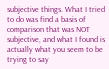subjective things. What I tried to do was find a basis of comparison that was NOT subjective, and what I found is actually what you seem to be trying to say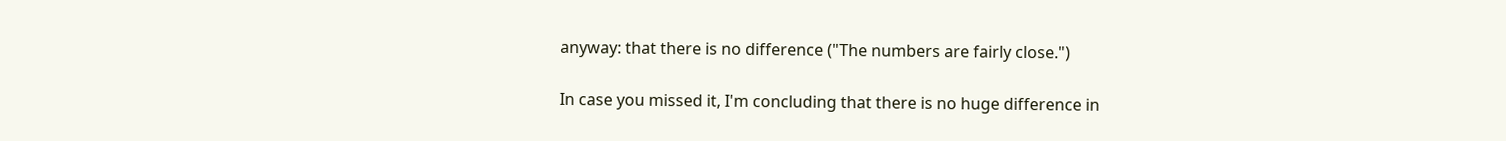anyway: that there is no difference ("The numbers are fairly close.")

In case you missed it, I'm concluding that there is no huge difference in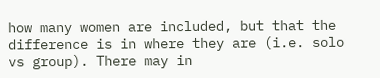how many women are included, but that the difference is in where they are (i.e. solo vs group). There may in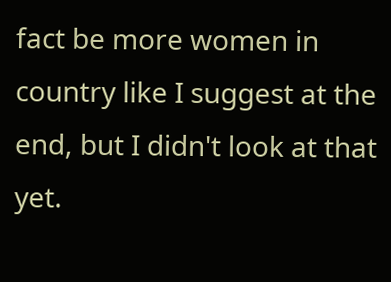fact be more women in country like I suggest at the end, but I didn't look at that yet.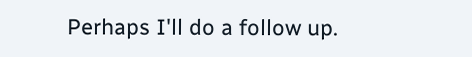Perhaps I'll do a follow up.